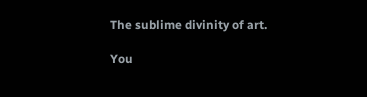The sublime divinity of art.

You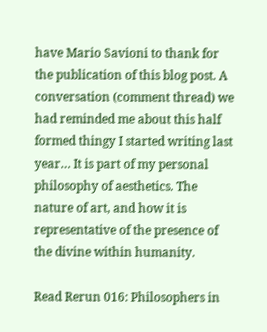have Mario Savioni to thank for the publication of this blog post. A conversation (comment thread) we had reminded me about this half formed thingy I started writing last year… It is part of my personal philosophy of aesthetics. The nature of art, and how it is representative of the presence of the divine within humanity.

Read Rerun 016: Philosophers in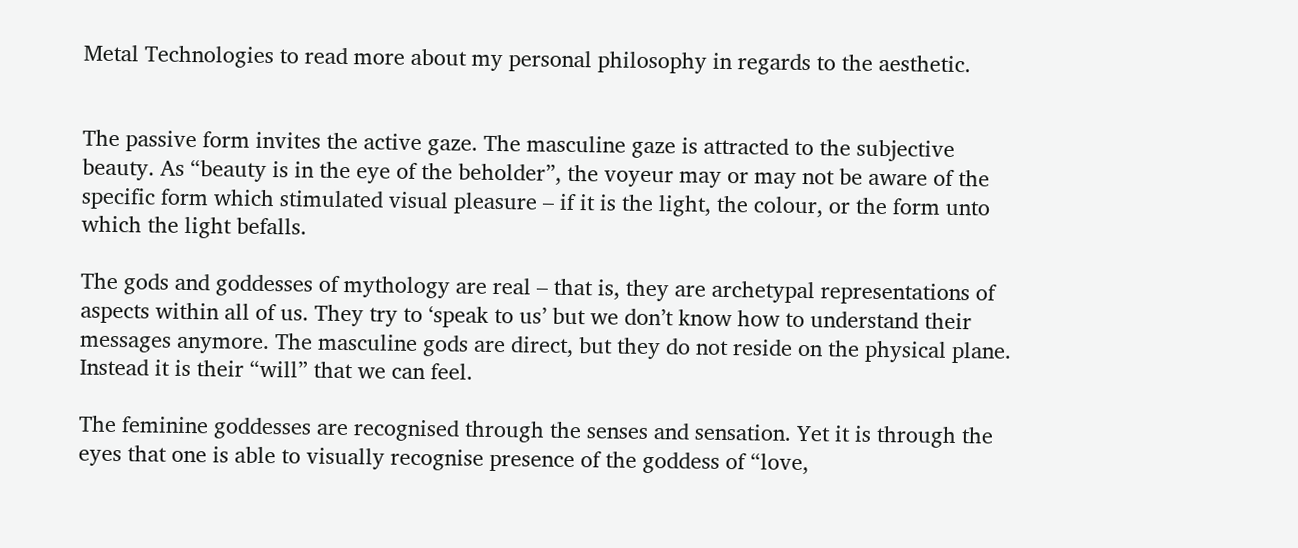Metal Technologies to read more about my personal philosophy in regards to the aesthetic.


The passive form invites the active gaze. The masculine gaze is attracted to the subjective beauty. As “beauty is in the eye of the beholder”, the voyeur may or may not be aware of the specific form which stimulated visual pleasure – if it is the light, the colour, or the form unto which the light befalls.

The gods and goddesses of mythology are real – that is, they are archetypal representations of aspects within all of us. They try to ‘speak to us’ but we don’t know how to understand their messages anymore. The masculine gods are direct, but they do not reside on the physical plane. Instead it is their “will” that we can feel.

The feminine goddesses are recognised through the senses and sensation. Yet it is through the eyes that one is able to visually recognise presence of the goddess of “love,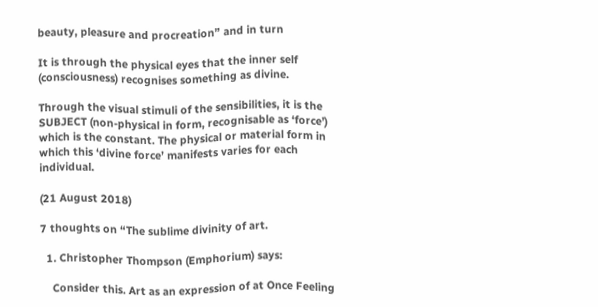beauty, pleasure and procreation” and in turn

It is through the physical eyes that the inner self (consciousness) recognises something as divine.

Through the visual stimuli of the sensibilities, it is the SUBJECT (non-physical in form, recognisable as ‘force’) which is the constant. The physical or material form in which this ‘divine force’ manifests varies for each individual.

(21 August 2018)

7 thoughts on “The sublime divinity of art.

  1. Christopher Thompson (Emphorium) says:

    Consider this. Art as an expression of at Once Feeling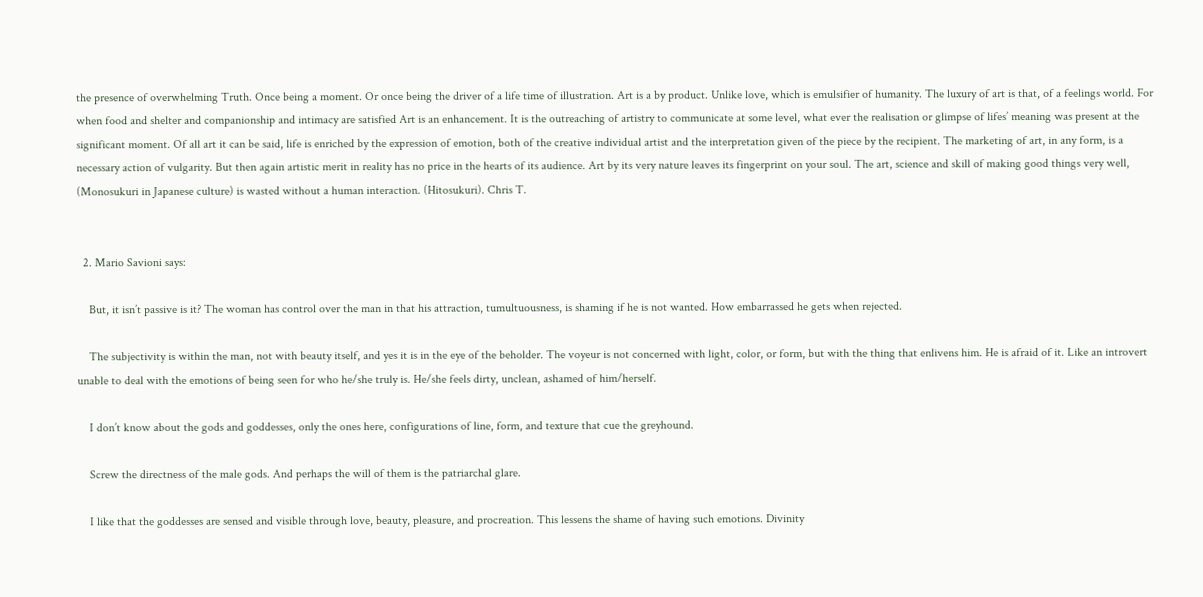the presence of overwhelming Truth. Once being a moment. Or once being the driver of a life time of illustration. Art is a by product. Unlike love, which is emulsifier of humanity. The luxury of art is that, of a feelings world. For when food and shelter and companionship and intimacy are satisfied Art is an enhancement. It is the outreaching of artistry to communicate at some level, what ever the realisation or glimpse of lifes’ meaning was present at the significant moment. Of all art it can be said, life is enriched by the expression of emotion, both of the creative individual artist and the interpretation given of the piece by the recipient. The marketing of art, in any form, is a necessary action of vulgarity. But then again artistic merit in reality has no price in the hearts of its audience. Art by its very nature leaves its fingerprint on your soul. The art, science and skill of making good things very well, (Monosukuri in Japanese culture) is wasted without a human interaction. (Hitosukuri). Chris T.


  2. Mario Savioni says:

    But, it isn’t passive is it? The woman has control over the man in that his attraction, tumultuousness, is shaming if he is not wanted. How embarrassed he gets when rejected.

    The subjectivity is within the man, not with beauty itself, and yes it is in the eye of the beholder. The voyeur is not concerned with light, color, or form, but with the thing that enlivens him. He is afraid of it. Like an introvert unable to deal with the emotions of being seen for who he/she truly is. He/she feels dirty, unclean, ashamed of him/herself.

    I don’t know about the gods and goddesses, only the ones here, configurations of line, form, and texture that cue the greyhound.

    Screw the directness of the male gods. And perhaps the will of them is the patriarchal glare.

    I like that the goddesses are sensed and visible through love, beauty, pleasure, and procreation. This lessens the shame of having such emotions. Divinity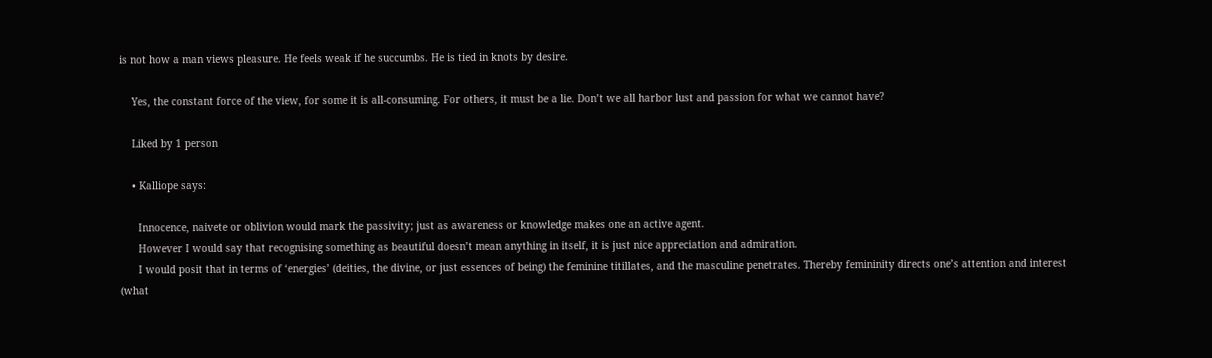is not how a man views pleasure. He feels weak if he succumbs. He is tied in knots by desire.

    Yes, the constant force of the view, for some it is all-consuming. For others, it must be a lie. Don’t we all harbor lust and passion for what we cannot have?

    Liked by 1 person

    • Kalliope says:

      Innocence, naivete or oblivion would mark the passivity; just as awareness or knowledge makes one an active agent.
      However I would say that recognising something as beautiful doesn’t mean anything in itself, it is just nice appreciation and admiration.
      I would posit that in terms of ‘energies’ (deities, the divine, or just essences of being) the feminine titillates, and the masculine penetrates. Thereby femininity directs one’s attention and interest (what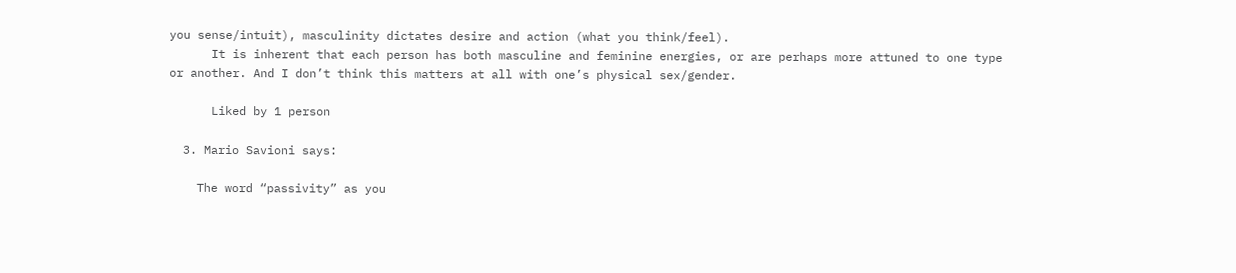you sense/intuit), masculinity dictates desire and action (what you think/feel).
      It is inherent that each person has both masculine and feminine energies, or are perhaps more attuned to one type or another. And I don’t think this matters at all with one’s physical sex/gender.

      Liked by 1 person

  3. Mario Savioni says:

    The word “passivity” as you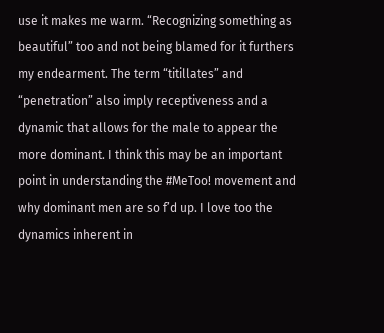use it makes me warm. “Recognizing something as beautiful” too and not being blamed for it furthers my endearment. The term “titillates” and “penetration” also imply receptiveness and a dynamic that allows for the male to appear the more dominant. I think this may be an important point in understanding the #MeToo! movement and why dominant men are so f’d up. I love too the dynamics inherent in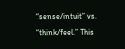“sense/intuit” vs. “think/feel.” This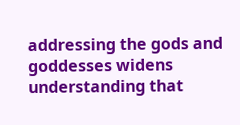addressing the gods and goddesses widens understanding that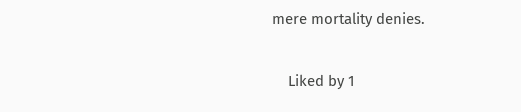mere mortality denies.

    Liked by 1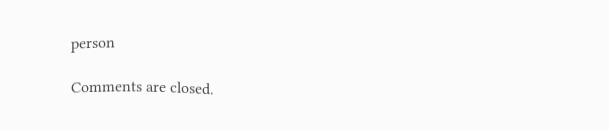person

Comments are closed.